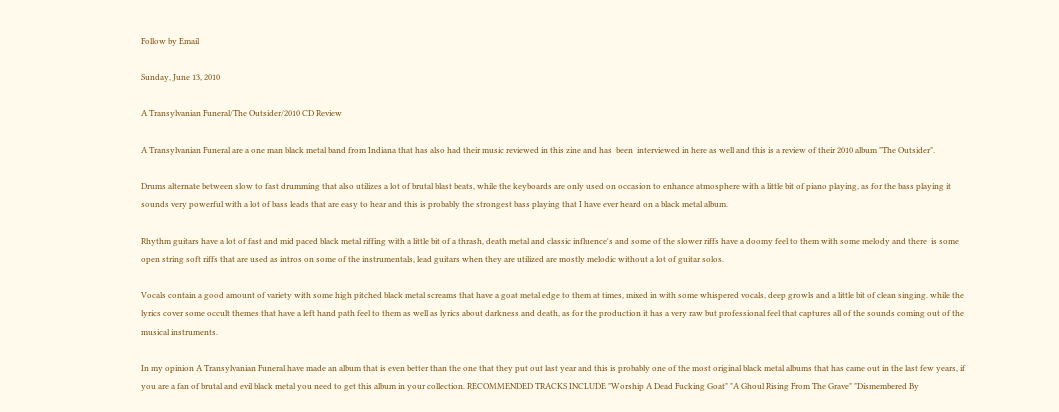Follow by Email

Sunday, June 13, 2010

A Transylvanian Funeral/The Outsider/2010 CD Review

A Transylvanian Funeral are a one man black metal band from Indiana that has also had their music reviewed in this zine and has  been  interviewed in here as well and this is a review of their 2010 album "The Outsider".

Drums alternate between slow to fast drumming that also utilizes a lot of brutal blast beats, while the keyboards are only used on occasion to enhance atmosphere with a little bit of piano playing, as for the bass playing it sounds very powerful with a lot of bass leads that are easy to hear and this is probably the strongest bass playing that I have ever heard on a black metal album.

Rhythm guitars have a lot of fast and mid paced black metal riffing with a little bit of a thrash, death metal and classic influence's and some of the slower riffs have a doomy feel to them with some melody and there  is some open string soft riffs that are used as intros on some of the instrumentals, lead guitars when they are utilized are mostly melodic without a lot of guitar solos.

Vocals contain a good amount of variety with some high pitched black metal screams that have a goat metal edge to them at times, mixed in with some whispered vocals, deep growls and a little bit of clean singing. while the lyrics cover some occult themes that have a left hand path feel to them as well as lyrics about darkness and death, as for the production it has a very raw but professional feel that captures all of the sounds coming out of the musical instruments.

In my opinion A Transylvanian Funeral have made an album that is even better than the one that they put out last year and this is probably one of the most original black metal albums that has came out in the last few years, if you are a fan of brutal and evil black metal you need to get this album in your collection. RECOMMENDED TRACKS INCLUDE "Worship A Dead Fucking Goat" "A Ghoul Rising From The Grave" "Dismembered By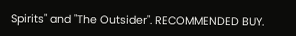Spirits" and "The Outsider". RECOMMENDED BUY.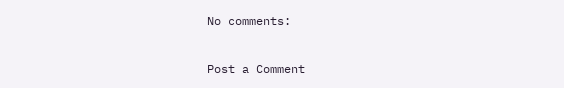No comments:

Post a Comment